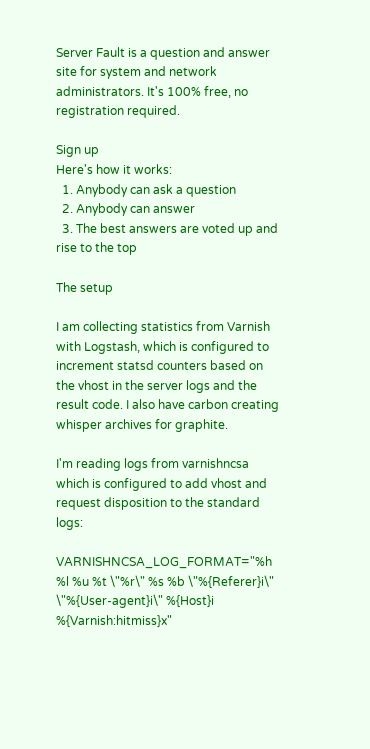Server Fault is a question and answer site for system and network administrators. It's 100% free, no registration required.

Sign up
Here's how it works:
  1. Anybody can ask a question
  2. Anybody can answer
  3. The best answers are voted up and rise to the top

The setup

I am collecting statistics from Varnish with Logstash, which is configured to increment statsd counters based on the vhost in the server logs and the result code. I also have carbon creating whisper archives for graphite.

I'm reading logs from varnishncsa which is configured to add vhost and request disposition to the standard logs:

VARNISHNCSA_LOG_FORMAT="%h %l %u %t \"%r\" %s %b \"%{Referer}i\" \"%{User-agent}i\" %{Host}i %{Varnish:hitmiss}x"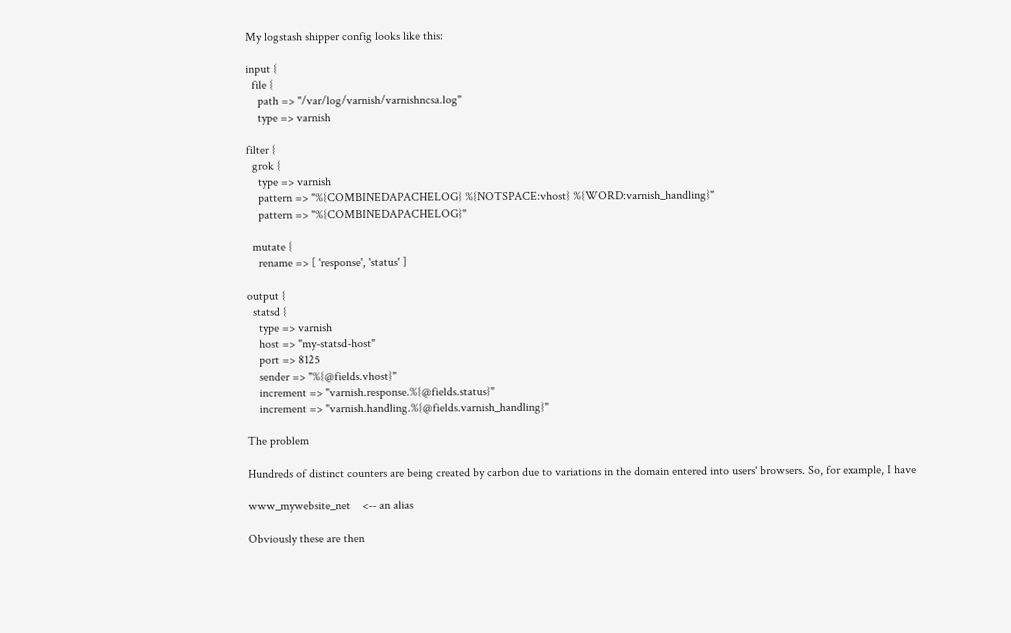My logstash shipper config looks like this:

input {
  file {
    path => "/var/log/varnish/varnishncsa.log"
    type => varnish

filter {
  grok {
    type => varnish
    pattern => "%{COMBINEDAPACHELOG} %{NOTSPACE:vhost} %{WORD:varnish_handling}"
    pattern => "%{COMBINEDAPACHELOG}"

  mutate {
    rename => [ 'response', 'status' ]

output {
  statsd {
    type => varnish
    host => "my-statsd-host"
    port => 8125
    sender => "%{@fields.vhost}"
    increment => "varnish.response.%{@fields.status}"
    increment => "varnish.handling.%{@fields.varnish_handling}"

The problem

Hundreds of distinct counters are being created by carbon due to variations in the domain entered into users' browsers. So, for example, I have

www_mywebsite_net    <-- an alias

Obviously these are then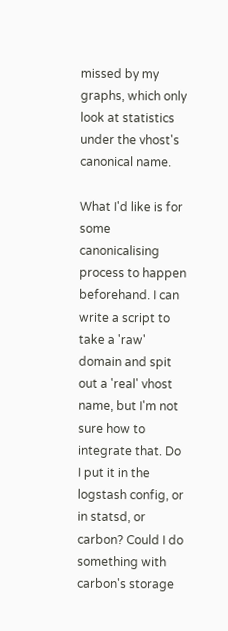missed by my graphs, which only look at statistics under the vhost's canonical name.

What I'd like is for some canonicalising process to happen beforehand. I can write a script to take a 'raw' domain and spit out a 'real' vhost name, but I'm not sure how to integrate that. Do I put it in the logstash config, or in statsd, or carbon? Could I do something with carbon's storage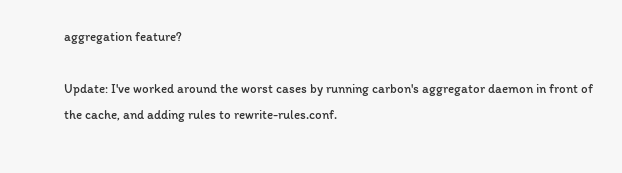aggregation feature?

Update: I've worked around the worst cases by running carbon's aggregator daemon in front of the cache, and adding rules to rewrite-rules.conf.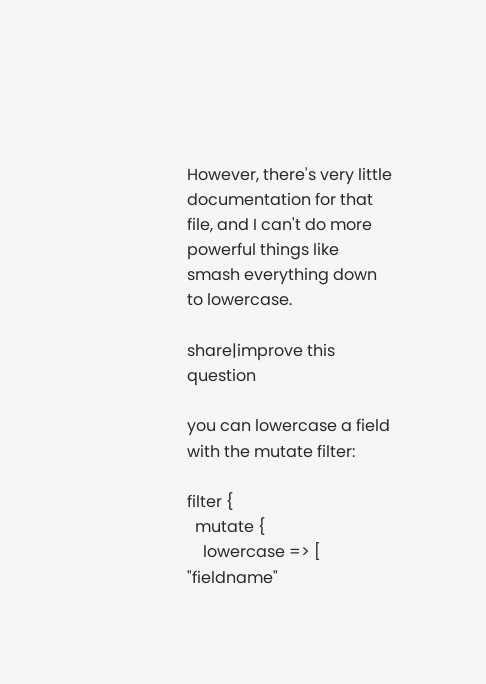However, there's very little documentation for that file, and I can't do more powerful things like smash everything down to lowercase.

share|improve this question

you can lowercase a field with the mutate filter:

filter {
  mutate {
    lowercase => [ "fieldname"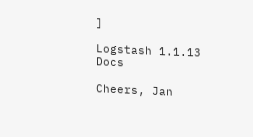]

Logstash 1.1.13 Docs

Cheers, Jan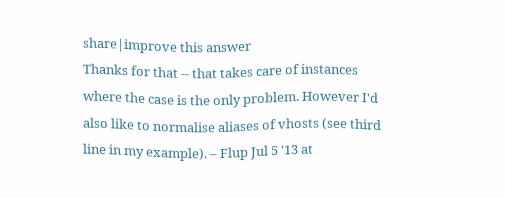share|improve this answer
Thanks for that -- that takes care of instances where the case is the only problem. However I'd also like to normalise aliases of vhosts (see third line in my example). – Flup Jul 5 '13 at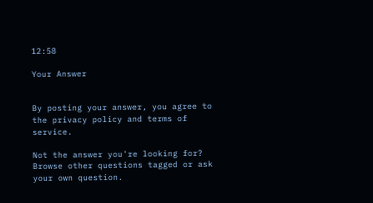12:58

Your Answer


By posting your answer, you agree to the privacy policy and terms of service.

Not the answer you're looking for? Browse other questions tagged or ask your own question.